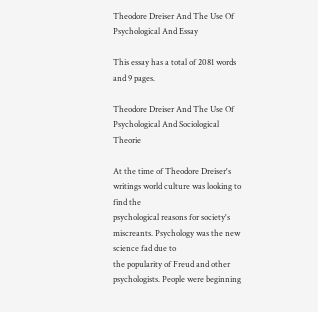Theodore Dreiser And The Use Of Psychological And Essay

This essay has a total of 2081 words and 9 pages.

Theodore Dreiser And The Use Of Psychological And Sociological Theorie

At the time of Theodore Dreiser's writings world culture was looking to find the
psychological reasons for society's miscreants. Psychology was the new science fad due to
the popularity of Freud and other psychologists. People were beginning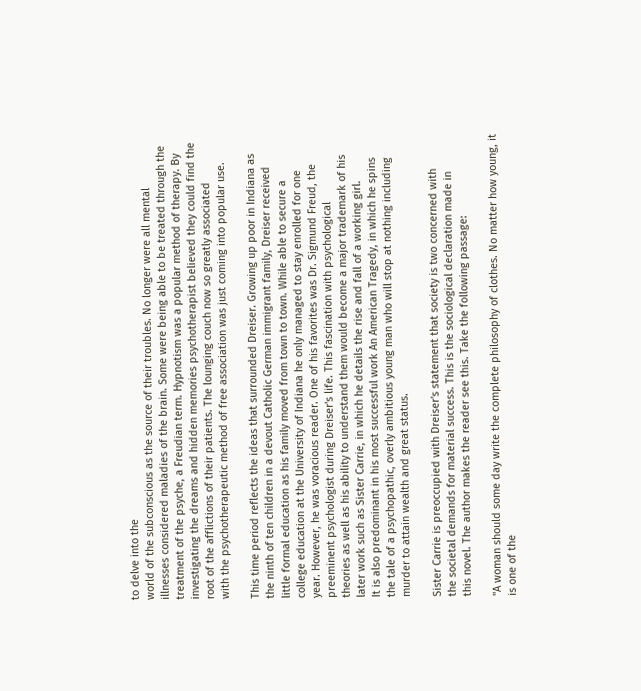to delve into the
world of the subconscious as the source of their troubles. No longer were all mental
illnesses considered maladies of the brain. Some were being able to be treated through the
treatment of the psyche, a Freudian term. Hypnotism was a popular method of therapy. By
investigating the dreams and hidden memories psychotherapist believed they could find the
root of the afflictions of their patients. The lounging couch now so greatly associated
with the psychotherapeutic method of free association was just coming into popular use.

This time period reflects the ideas that surrounded Dreiser. Growing up poor in Indiana as
the ninth of ten children in a devout Catholic German immigrant family, Dreiser received
little formal education as his family moved from town to town. While able to secure a
college education at the University of Indiana he only managed to stay enrolled for one
year. However, he was voracious reader. One of his favorites was Dr. Sigmund Freud, the
preeminent psychologist during Dreiser's life. This fascination with psychological
theories as well as his ability to understand them would become a major trademark of his
later work such as Sister Carrie, in which he details the rise and fall of a working girl.
It is also predominant in his most successful work An American Tragedy, in which he spins
the tale of a psychopathic, overly ambitious young man who will stop at nothing including
murder to attain wealth and great status.

Sister Carrie is preoccupied with Dreiser's statement that society is two concerned with
the societal demands for material success. This is the sociological declaration made in
this novel. The author makes the reader see this. Take the following passage:

"A woman should some day write the complete philosophy of clothes. No matter how young, it
is one of the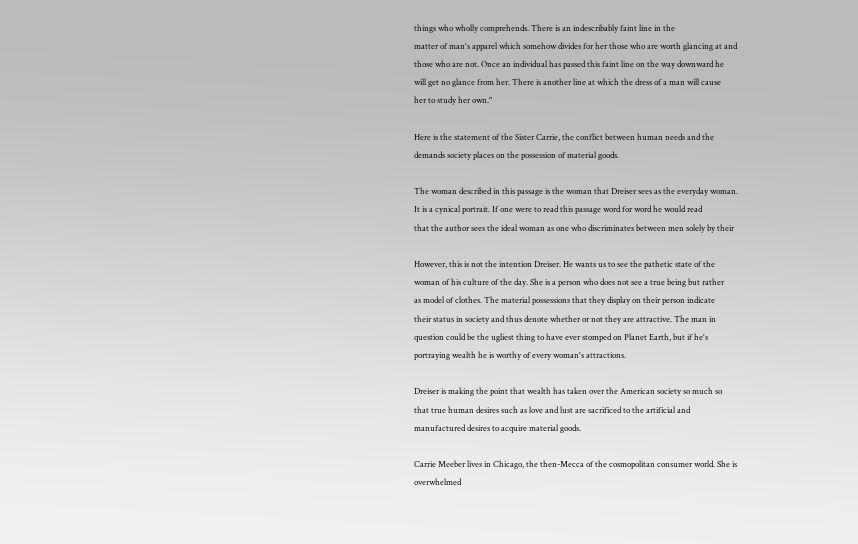things who wholly comprehends. There is an indescribably faint line in the
matter of man's apparel which somehow divides for her those who are worth glancing at and
those who are not. Once an individual has passed this faint line on the way downward he
will get no glance from her. There is another line at which the dress of a man will cause
her to study her own."

Here is the statement of the Sister Carrie, the conflict between human needs and the
demands society places on the possession of material goods.

The woman described in this passage is the woman that Dreiser sees as the everyday woman.
It is a cynical portrait. If one were to read this passage word for word he would read
that the author sees the ideal woman as one who discriminates between men solely by their

However, this is not the intention Dreiser. He wants us to see the pathetic state of the
woman of his culture of the day. She is a person who does not see a true being but rather
as model of clothes. The material possessions that they display on their person indicate
their status in society and thus denote whether or not they are attractive. The man in
question could be the ugliest thing to have ever stomped on Planet Earth, but if he's
portraying wealth he is worthy of every woman's attractions.

Dreiser is making the point that wealth has taken over the American society so much so
that true human desires such as love and lust are sacrificed to the artificial and
manufactured desires to acquire material goods.

Carrie Meeber lives in Chicago, the then-Mecca of the cosmopolitan consumer world. She is
overwhelmed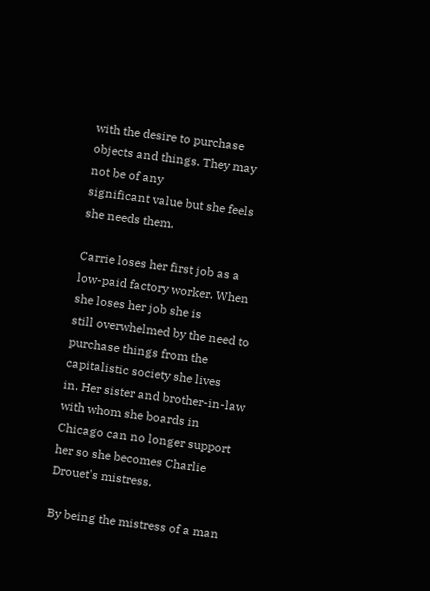with the desire to purchase objects and things. They may not be of any
significant value but she feels she needs them.

Carrie loses her first job as a low-paid factory worker. When she loses her job she is
still overwhelmed by the need to purchase things from the capitalistic society she lives
in. Her sister and brother-in-law with whom she boards in Chicago can no longer support
her so she becomes Charlie Drouet's mistress.

By being the mistress of a man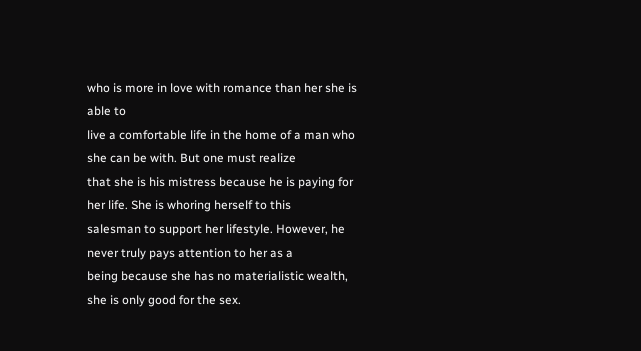who is more in love with romance than her she is able to
live a comfortable life in the home of a man who she can be with. But one must realize
that she is his mistress because he is paying for her life. She is whoring herself to this
salesman to support her lifestyle. However, he never truly pays attention to her as a
being because she has no materialistic wealth, she is only good for the sex.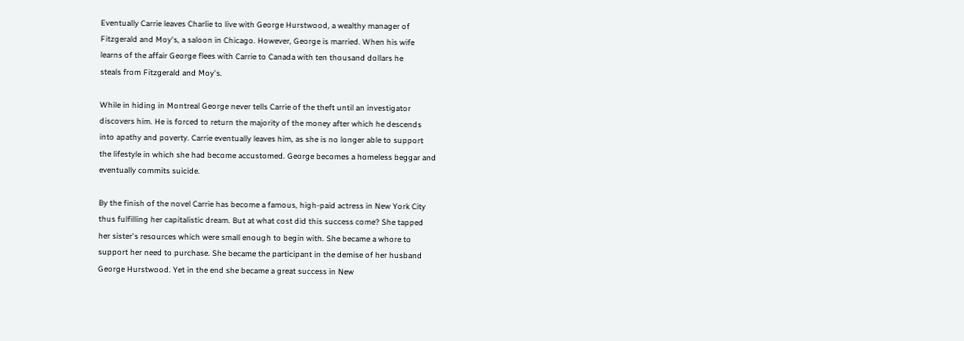Eventually Carrie leaves Charlie to live with George Hurstwood, a wealthy manager of
Fitzgerald and Moy's, a saloon in Chicago. However, George is married. When his wife
learns of the affair George flees with Carrie to Canada with ten thousand dollars he
steals from Fitzgerald and Moy's.

While in hiding in Montreal George never tells Carrie of the theft until an investigator
discovers him. He is forced to return the majority of the money after which he descends
into apathy and poverty. Carrie eventually leaves him, as she is no longer able to support
the lifestyle in which she had become accustomed. George becomes a homeless beggar and
eventually commits suicide.

By the finish of the novel Carrie has become a famous, high-paid actress in New York City
thus fulfilling her capitalistic dream. But at what cost did this success come? She tapped
her sister's resources which were small enough to begin with. She became a whore to
support her need to purchase. She became the participant in the demise of her husband
George Hurstwood. Yet in the end she became a great success in New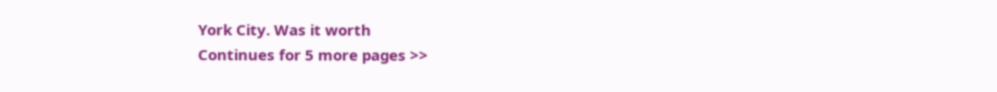York City. Was it worth
Continues for 5 more pages >>